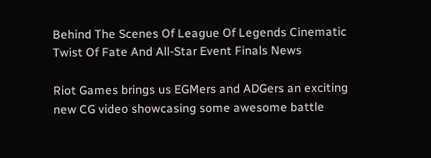Behind The Scenes Of League Of Legends Cinematic Twist Of Fate And All-Star Event Finals News

Riot Games brings us EGMers and ADGers an exciting new CG video showcasing some awesome battle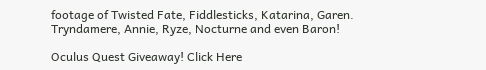footage of Twisted Fate, Fiddlesticks, Katarina, Garen. Tryndamere, Annie, Ryze, Nocturne and even Baron!

Oculus Quest Giveaway! Click Here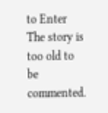to Enter
The story is too old to be commented.